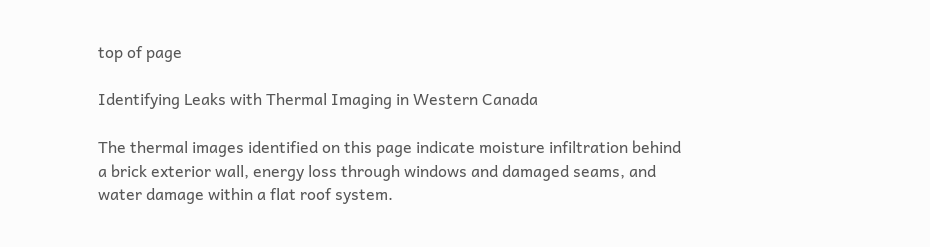top of page

Identifying Leaks with Thermal Imaging in Western Canada

The thermal images identified on this page indicate moisture infiltration behind a brick exterior wall, energy loss through windows and damaged seams, and water damage within a flat roof system.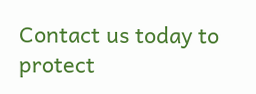Contact us today to protect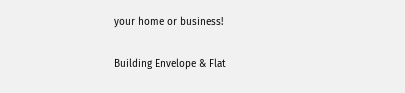your home or business!

Building Envelope & Flat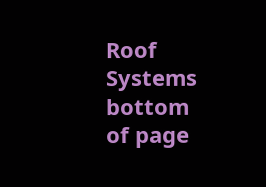Roof Systems
bottom of page